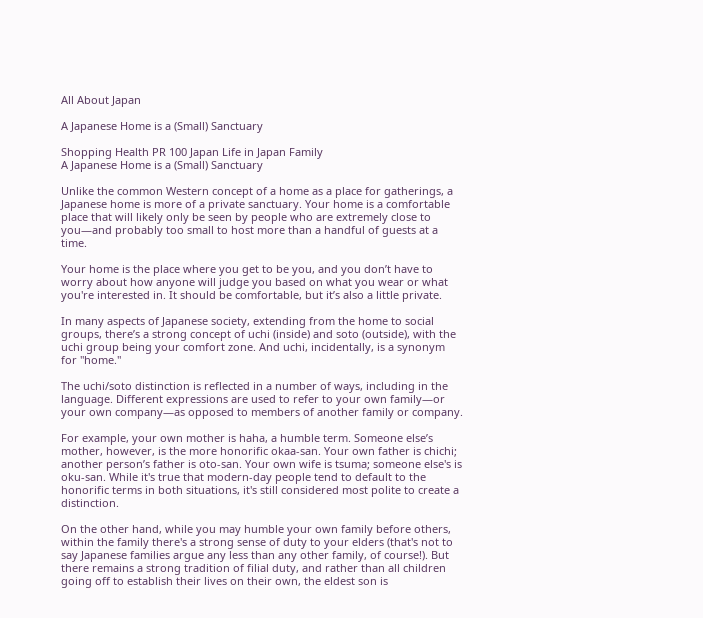All About Japan

A Japanese Home is a (Small) Sanctuary

Shopping Health PR 100 Japan Life in Japan Family
A Japanese Home is a (Small) Sanctuary

Unlike the common Western concept of a home as a place for gatherings, a Japanese home is more of a private sanctuary. Your home is a comfortable place that will likely only be seen by people who are extremely close to you—and probably too small to host more than a handful of guests at a time.

Your home is the place where you get to be you, and you don’t have to worry about how anyone will judge you based on what you wear or what you're interested in. It should be comfortable, but it’s also a little private.

In many aspects of Japanese society, extending from the home to social groups, there’s a strong concept of uchi (inside) and soto (outside), with the uchi group being your comfort zone. And uchi, incidentally, is a synonym for "home."

The uchi/soto distinction is reflected in a number of ways, including in the language. Different expressions are used to refer to your own family—or your own company—as opposed to members of another family or company.

For example, your own mother is haha, a humble term. Someone else’s mother, however, is the more honorific okaa-san. Your own father is chichi; another person’s father is oto-san. Your own wife is tsuma; someone else's is oku-san. While it's true that modern-day people tend to default to the honorific terms in both situations, it's still considered most polite to create a distinction.

On the other hand, while you may humble your own family before others, within the family there's a strong sense of duty to your elders (that's not to say Japanese families argue any less than any other family, of course!). But there remains a strong tradition of filial duty, and rather than all children going off to establish their lives on their own, the eldest son is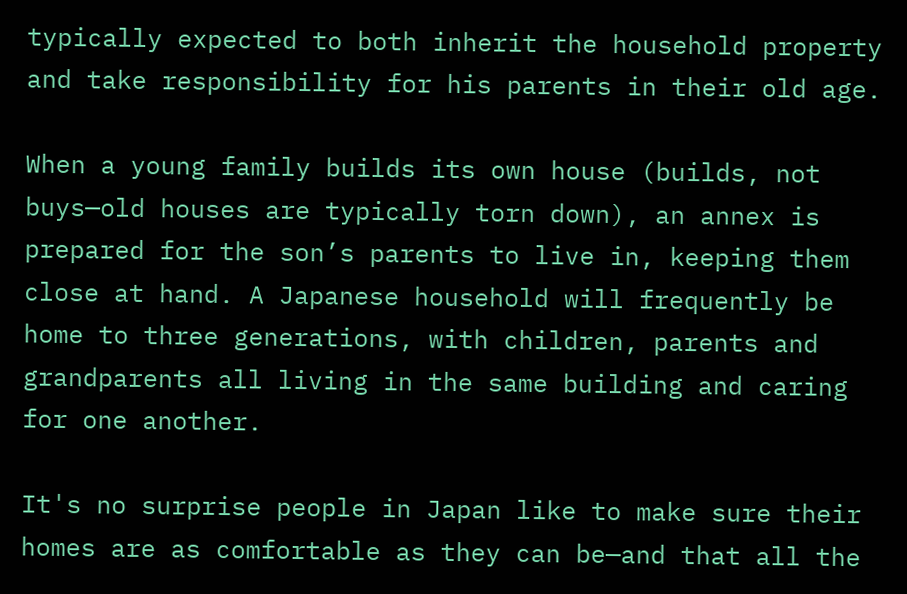typically expected to both inherit the household property and take responsibility for his parents in their old age.

When a young family builds its own house (builds, not buys—old houses are typically torn down), an annex is prepared for the son’s parents to live in, keeping them close at hand. A Japanese household will frequently be home to three generations, with children, parents and grandparents all living in the same building and caring for one another.

It's no surprise people in Japan like to make sure their homes are as comfortable as they can be—and that all the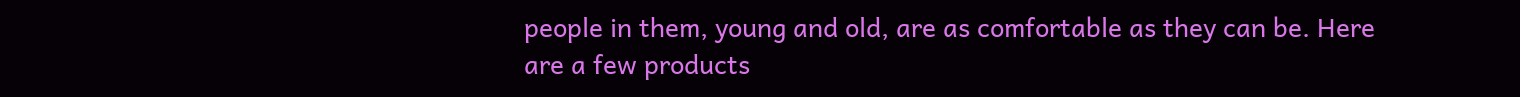people in them, young and old, are as comfortable as they can be. Here are a few products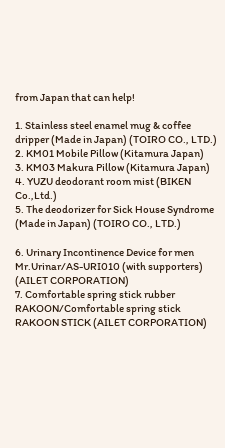from Japan that can help!

1. Stainless steel enamel mug & coffee dripper (Made in Japan) (TOIRO CO., LTD.)
2. KM01 Mobile Pillow (Kitamura Japan)
3. KM03 Makura Pillow (Kitamura Japan)
4. YUZU deodorant room mist (BIKEN Co.,Ltd.)
5. The deodorizer for Sick House Syndrome (Made in Japan) (TOIRO CO., LTD.)

6. Urinary Incontinence Device for men Mr.Urinar/AS-URI010 (with supporters) (AILET CORPORATION)
7. Comfortable spring stick rubber RAKOON/Comfortable spring stick RAKOON STICK (AILET CORPORATION)